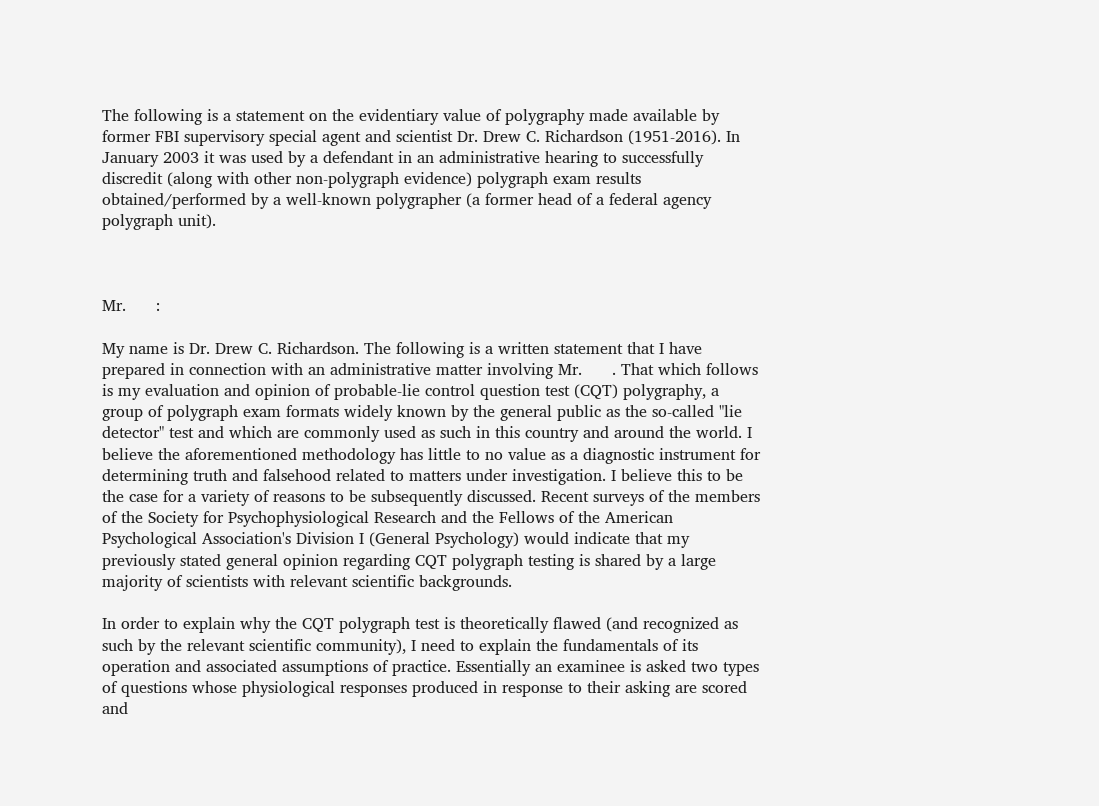The following is a statement on the evidentiary value of polygraphy made available by former FBI supervisory special agent and scientist Dr. Drew C. Richardson (1951-2016). In January 2003 it was used by a defendant in an administrative hearing to successfully discredit (along with other non-polygraph evidence) polygraph exam results obtained/performed by a well-known polygrapher (a former head of a federal agency polygraph unit).



Mr.      :

My name is Dr. Drew C. Richardson. The following is a written statement that I have prepared in connection with an administrative matter involving Mr.      . That which follows is my evaluation and opinion of probable-lie control question test (CQT) polygraphy, a group of polygraph exam formats widely known by the general public as the so-called "lie detector" test and which are commonly used as such in this country and around the world. I believe the aforementioned methodology has little to no value as a diagnostic instrument for determining truth and falsehood related to matters under investigation. I believe this to be the case for a variety of reasons to be subsequently discussed. Recent surveys of the members of the Society for Psychophysiological Research and the Fellows of the American Psychological Association's Division I (General Psychology) would indicate that my previously stated general opinion regarding CQT polygraph testing is shared by a large majority of scientists with relevant scientific backgrounds.

In order to explain why the CQT polygraph test is theoretically flawed (and recognized as such by the relevant scientific community), I need to explain the fundamentals of its operation and associated assumptions of practice. Essentially an examinee is asked two types of questions whose physiological responses produced in response to their asking are scored and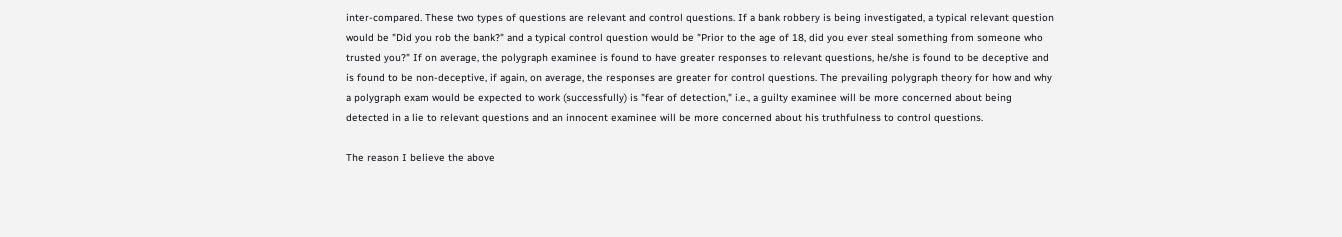inter-compared. These two types of questions are relevant and control questions. If a bank robbery is being investigated, a typical relevant question would be "Did you rob the bank?" and a typical control question would be "Prior to the age of 18, did you ever steal something from someone who trusted you?" If on average, the polygraph examinee is found to have greater responses to relevant questions, he/she is found to be deceptive and is found to be non-deceptive, if again, on average, the responses are greater for control questions. The prevailing polygraph theory for how and why a polygraph exam would be expected to work (successfully) is "fear of detection," i.e., a guilty examinee will be more concerned about being detected in a lie to relevant questions and an innocent examinee will be more concerned about his truthfulness to control questions.

The reason I believe the above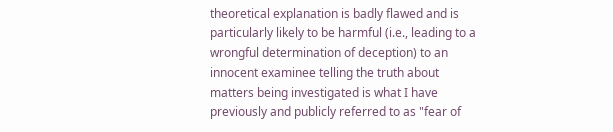theoretical explanation is badly flawed and is particularly likely to be harmful (i.e., leading to a wrongful determination of deception) to an innocent examinee telling the truth about matters being investigated is what I have previously and publicly referred to as "fear of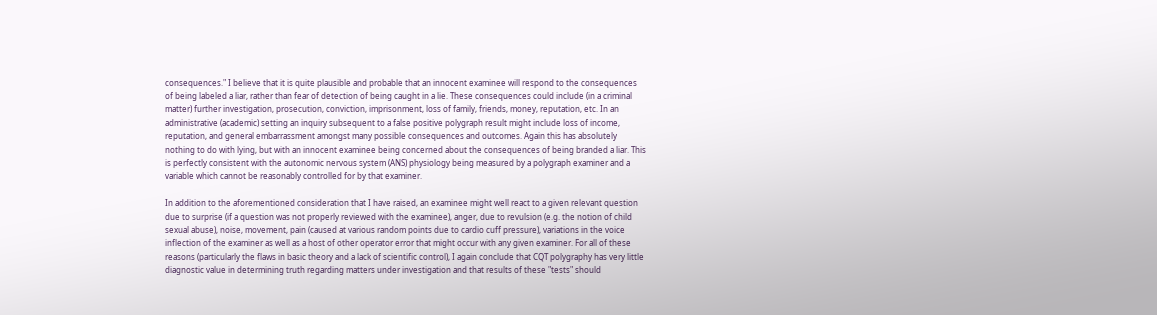consequences." I believe that it is quite plausible and probable that an innocent examinee will respond to the consequences of being labeled a liar, rather than fear of detection of being caught in a lie. These consequences could include (in a criminal matter) further investigation, prosecution, conviction, imprisonment, loss of family, friends, money, reputation, etc. In an administrative (academic) setting an inquiry subsequent to a false positive polygraph result might include loss of income, reputation, and general embarrassment amongst many possible consequences and outcomes. Again this has absolutely nothing to do with lying, but with an innocent examinee being concerned about the consequences of being branded a liar. This is perfectly consistent with the autonomic nervous system (ANS) physiology being measured by a polygraph examiner and a variable which cannot be reasonably controlled for by that examiner.

In addition to the aforementioned consideration that I have raised, an examinee might well react to a given relevant question due to surprise (if a question was not properly reviewed with the examinee), anger, due to revulsion (e.g. the notion of child sexual abuse), noise, movement, pain (caused at various random points due to cardio cuff pressure), variations in the voice inflection of the examiner as well as a host of other operator error that might occur with any given examiner. For all of these reasons (particularly the flaws in basic theory and a lack of scientific control), I again conclude that CQT polygraphy has very little diagnostic value in determining truth regarding matters under investigation and that results of these "tests" should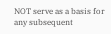NOT serve as a basis for any subsequent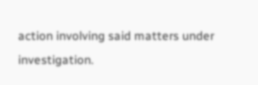action involving said matters under investigation.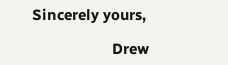Sincerely yours,

                    Drew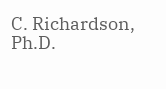C. Richardson, Ph.D.